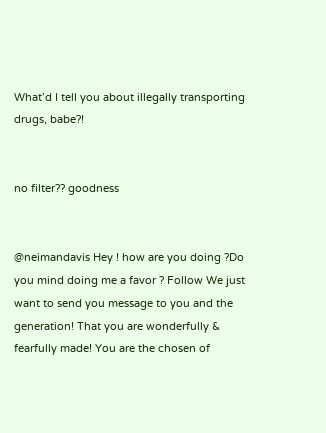What’d I tell you about illegally transporting drugs, babe?!


no filter?? goodness


@neimandavis Hey ! how are you doing ?Do you mind doing me a favor ? Follow We just want to send you message to you and the generation! That you are wonderfully & fearfully made! You are the chosen of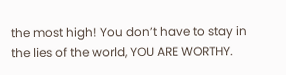the most high! You don’t have to stay in the lies of the world, YOU ARE WORTHY.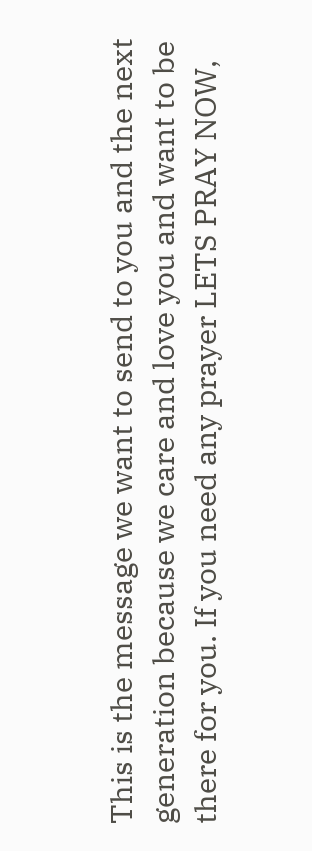This is the message we want to send to you and the next generation because we care and love you and want to be there for you. If you need any prayer LETS PRAY NOW,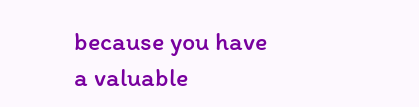because you have a valuable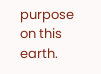purpose on this earth.